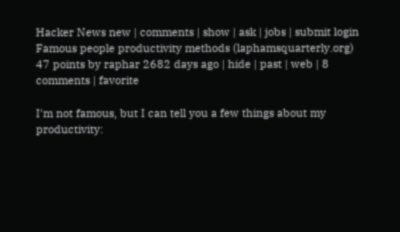Hacker News new | comments | show | ask | jobs | submit login
Famous people productivity methods (laphamsquarterly.org)
47 points by raphar 2682 days ago | hide | past | web | 8 comments | favorite

I'm not famous, but I can tell you a few things about my productivity: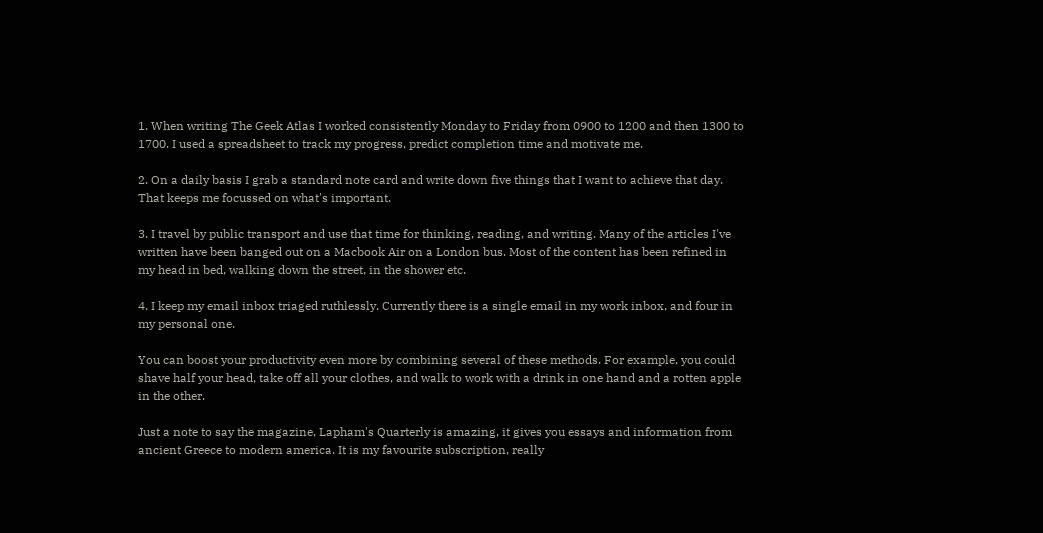1. When writing The Geek Atlas I worked consistently Monday to Friday from 0900 to 1200 and then 1300 to 1700. I used a spreadsheet to track my progress, predict completion time and motivate me.

2. On a daily basis I grab a standard note card and write down five things that I want to achieve that day. That keeps me focussed on what's important.

3. I travel by public transport and use that time for thinking, reading, and writing. Many of the articles I've written have been banged out on a Macbook Air on a London bus. Most of the content has been refined in my head in bed, walking down the street, in the shower etc.

4. I keep my email inbox triaged ruthlessly. Currently there is a single email in my work inbox, and four in my personal one.

You can boost your productivity even more by combining several of these methods. For example, you could shave half your head, take off all your clothes, and walk to work with a drink in one hand and a rotten apple in the other.

Just a note to say the magazine, Lapham's Quarterly is amazing, it gives you essays and information from ancient Greece to modern america. It is my favourite subscription, really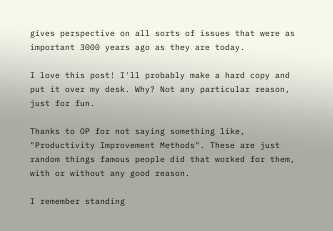gives perspective on all sorts of issues that were as important 3000 years ago as they are today.

I love this post! I'll probably make a hard copy and put it over my desk. Why? Not any particular reason, just for fun.

Thanks to OP for not saying something like, "Productivity Improvement Methods". These are just random things famous people did that worked for them, with or without any good reason.

I remember standing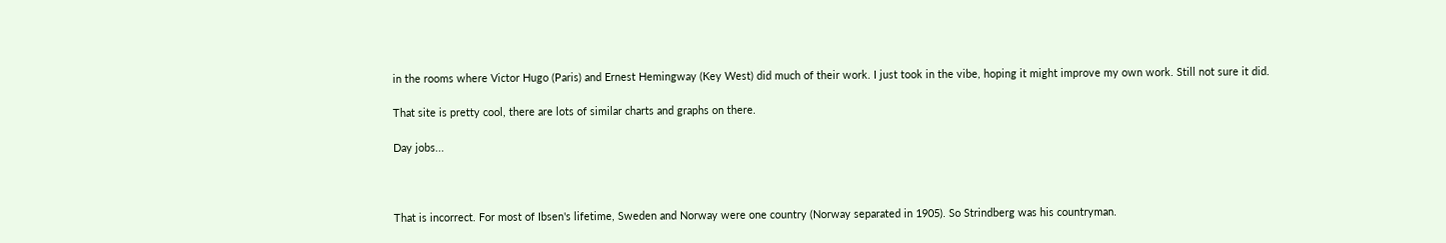in the rooms where Victor Hugo (Paris) and Ernest Hemingway (Key West) did much of their work. I just took in the vibe, hoping it might improve my own work. Still not sure it did.

That site is pretty cool, there are lots of similar charts and graphs on there.

Day jobs...



That is incorrect. For most of Ibsen's lifetime, Sweden and Norway were one country (Norway separated in 1905). So Strindberg was his countryman.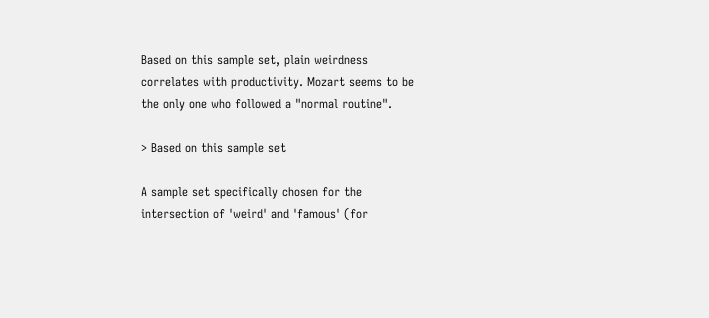Based on this sample set, plain weirdness correlates with productivity. Mozart seems to be the only one who followed a "normal routine".

> Based on this sample set

A sample set specifically chosen for the intersection of 'weird' and 'famous' (for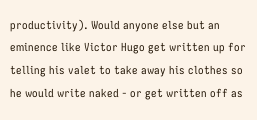productivity). Would anyone else but an eminence like Victor Hugo get written up for telling his valet to take away his clothes so he would write naked - or get written off as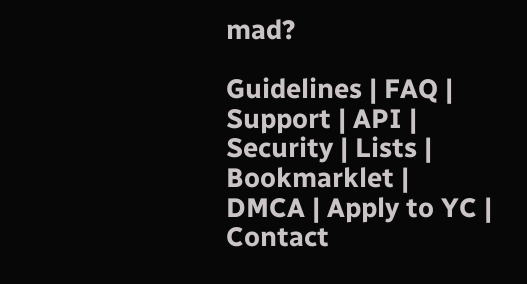mad?

Guidelines | FAQ | Support | API | Security | Lists | Bookmarklet | DMCA | Apply to YC | Contact